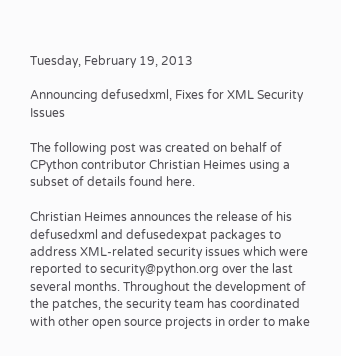Tuesday, February 19, 2013

Announcing defusedxml, Fixes for XML Security Issues

The following post was created on behalf of CPython contributor Christian Heimes using a subset of details found here.

Christian Heimes announces the release of his defusedxml and defusedexpat packages to address XML-related security issues which were reported to security@python.org over the last several months. Throughout the development of the patches, the security team has coordinated with other open source projects in order to make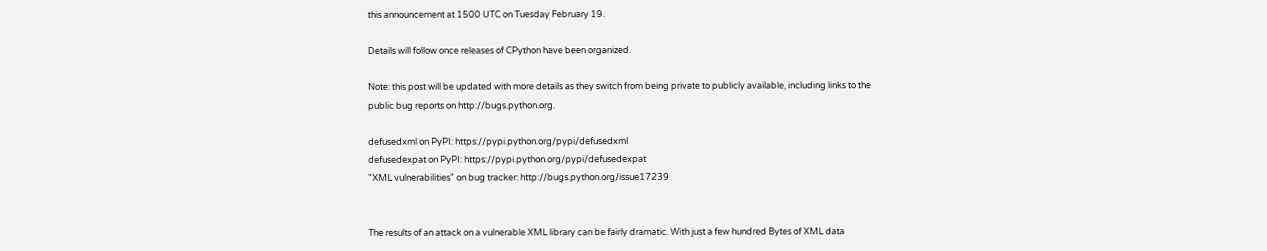this announcement at 1500 UTC on Tuesday February 19.

Details will follow once releases of CPython have been organized.

Note: this post will be updated with more details as they switch from being private to publicly available, including links to the public bug reports on http://bugs.python.org.

defusedxml on PyPI: https://pypi.python.org/pypi/defusedxml
defusedexpat on PyPI: https://pypi.python.org/pypi/defusedexpat
"XML vulnerabilities" on bug tracker: http://bugs.python.org/issue17239


The results of an attack on a vulnerable XML library can be fairly dramatic. With just a few hundred Bytes of XML data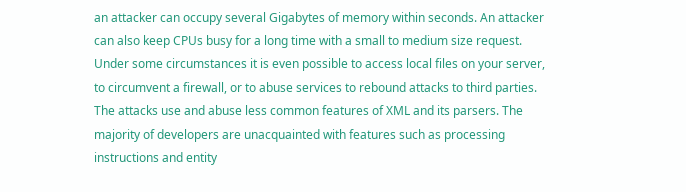an attacker can occupy several Gigabytes of memory within seconds. An attacker can also keep CPUs busy for a long time with a small to medium size request. Under some circumstances it is even possible to access local files on your server, to circumvent a firewall, or to abuse services to rebound attacks to third parties.
The attacks use and abuse less common features of XML and its parsers. The majority of developers are unacquainted with features such as processing instructions and entity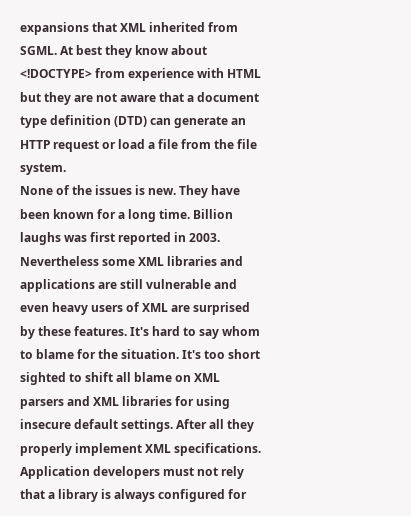expansions that XML inherited from SGML. At best they know about <!DOCTYPE> from experience with HTML but they are not aware that a document type definition (DTD) can generate an HTTP request or load a file from the file system.
None of the issues is new. They have been known for a long time. Billion laughs was first reported in 2003. Nevertheless some XML libraries and applications are still vulnerable and even heavy users of XML are surprised by these features. It's hard to say whom to blame for the situation. It's too short sighted to shift all blame on XML parsers and XML libraries for using insecure default settings. After all they properly implement XML specifications. Application developers must not rely that a library is always configured for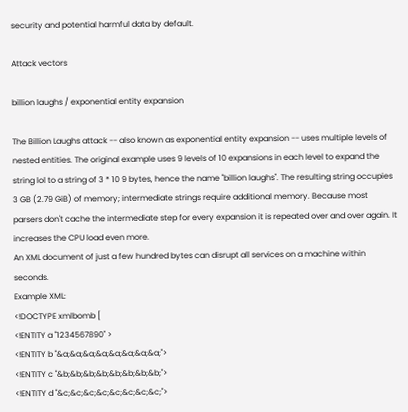security and potential harmful data by default.

Attack vectors

billion laughs / exponential entity expansion

The Billion Laughs attack -- also known as exponential entity expansion -- uses multiple levels of nested entities. The original example uses 9 levels of 10 expansions in each level to expand the string lol to a string of 3 * 10 9 bytes, hence the name "billion laughs". The resulting string occupies 3 GB (2.79 GiB) of memory; intermediate strings require additional memory. Because most parsers don't cache the intermediate step for every expansion it is repeated over and over again. It increases the CPU load even more.
An XML document of just a few hundred bytes can disrupt all services on a machine within seconds.
Example XML:
<!DOCTYPE xmlbomb [
<!ENTITY a "1234567890" >
<!ENTITY b "&a;&a;&a;&a;&a;&a;&a;&a;">
<!ENTITY c "&b;&b;&b;&b;&b;&b;&b;&b;">
<!ENTITY d "&c;&c;&c;&c;&c;&c;&c;&c;">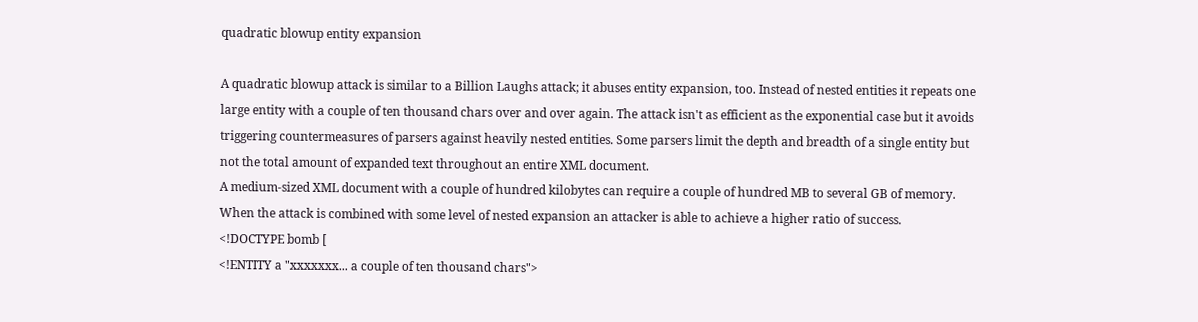quadratic blowup entity expansion

A quadratic blowup attack is similar to a Billion Laughs attack; it abuses entity expansion, too. Instead of nested entities it repeats one large entity with a couple of ten thousand chars over and over again. The attack isn't as efficient as the exponential case but it avoids triggering countermeasures of parsers against heavily nested entities. Some parsers limit the depth and breadth of a single entity but not the total amount of expanded text throughout an entire XML document.
A medium-sized XML document with a couple of hundred kilobytes can require a couple of hundred MB to several GB of memory. When the attack is combined with some level of nested expansion an attacker is able to achieve a higher ratio of success.
<!DOCTYPE bomb [
<!ENTITY a "xxxxxxx... a couple of ten thousand chars">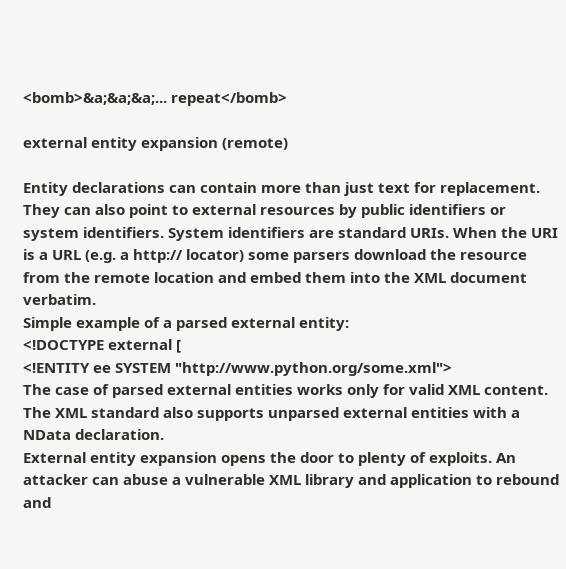<bomb>&a;&a;&a;... repeat</bomb>

external entity expansion (remote)

Entity declarations can contain more than just text for replacement. They can also point to external resources by public identifiers or system identifiers. System identifiers are standard URIs. When the URI is a URL (e.g. a http:// locator) some parsers download the resource from the remote location and embed them into the XML document verbatim.
Simple example of a parsed external entity:
<!DOCTYPE external [
<!ENTITY ee SYSTEM "http://www.python.org/some.xml">
The case of parsed external entities works only for valid XML content. The XML standard also supports unparsed external entities with a NData declaration.
External entity expansion opens the door to plenty of exploits. An attacker can abuse a vulnerable XML library and application to rebound and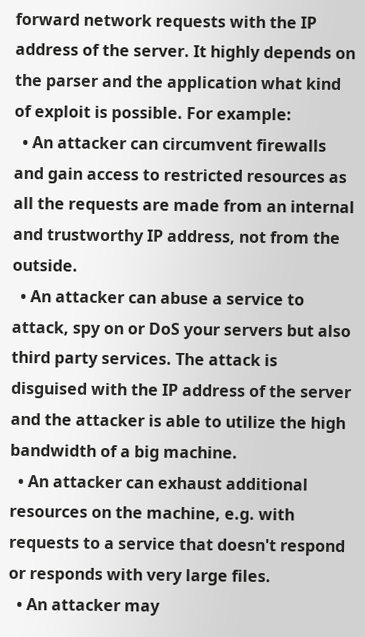forward network requests with the IP address of the server. It highly depends on the parser and the application what kind of exploit is possible. For example:
  • An attacker can circumvent firewalls and gain access to restricted resources as all the requests are made from an internal and trustworthy IP address, not from the outside.
  • An attacker can abuse a service to attack, spy on or DoS your servers but also third party services. The attack is disguised with the IP address of the server and the attacker is able to utilize the high bandwidth of a big machine.
  • An attacker can exhaust additional resources on the machine, e.g. with requests to a service that doesn't respond or responds with very large files.
  • An attacker may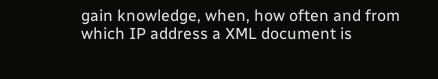gain knowledge, when, how often and from which IP address a XML document is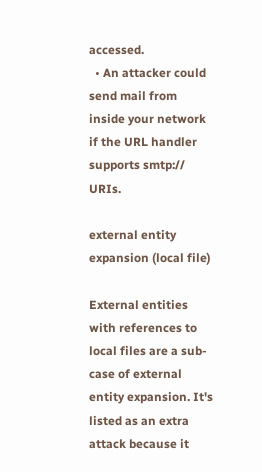accessed.
  • An attacker could send mail from inside your network if the URL handler supports smtp:// URIs.

external entity expansion (local file)

External entities with references to local files are a sub-case of external entity expansion. It's listed as an extra attack because it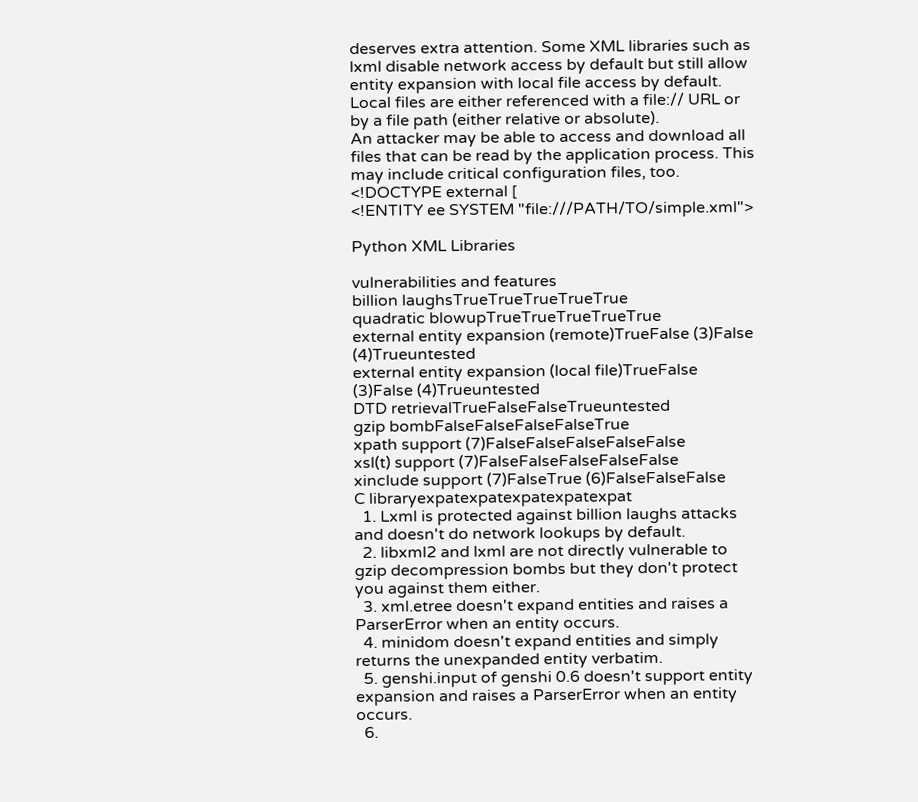deserves extra attention. Some XML libraries such as lxml disable network access by default but still allow entity expansion with local file access by default. Local files are either referenced with a file:// URL or by a file path (either relative or absolute).
An attacker may be able to access and download all files that can be read by the application process. This may include critical configuration files, too.
<!DOCTYPE external [
<!ENTITY ee SYSTEM "file:///PATH/TO/simple.xml">

Python XML Libraries

vulnerabilities and features
billion laughsTrueTrueTrueTrueTrue
quadratic blowupTrueTrueTrueTrueTrue
external entity expansion (remote)TrueFalse (3)False (4)Trueuntested
external entity expansion (local file)TrueFalse (3)False (4)Trueuntested
DTD retrievalTrueFalseFalseTrueuntested
gzip bombFalseFalseFalseFalseTrue
xpath support (7)FalseFalseFalseFalseFalse
xsl(t) support (7)FalseFalseFalseFalseFalse
xinclude support (7)FalseTrue (6)FalseFalseFalse
C libraryexpatexpatexpatexpatexpat
  1. Lxml is protected against billion laughs attacks and doesn't do network lookups by default.
  2. libxml2 and lxml are not directly vulnerable to gzip decompression bombs but they don't protect you against them either.
  3. xml.etree doesn't expand entities and raises a ParserError when an entity occurs.
  4. minidom doesn't expand entities and simply returns the unexpanded entity verbatim.
  5. genshi.input of genshi 0.6 doesn't support entity expansion and raises a ParserError when an entity occurs.
  6.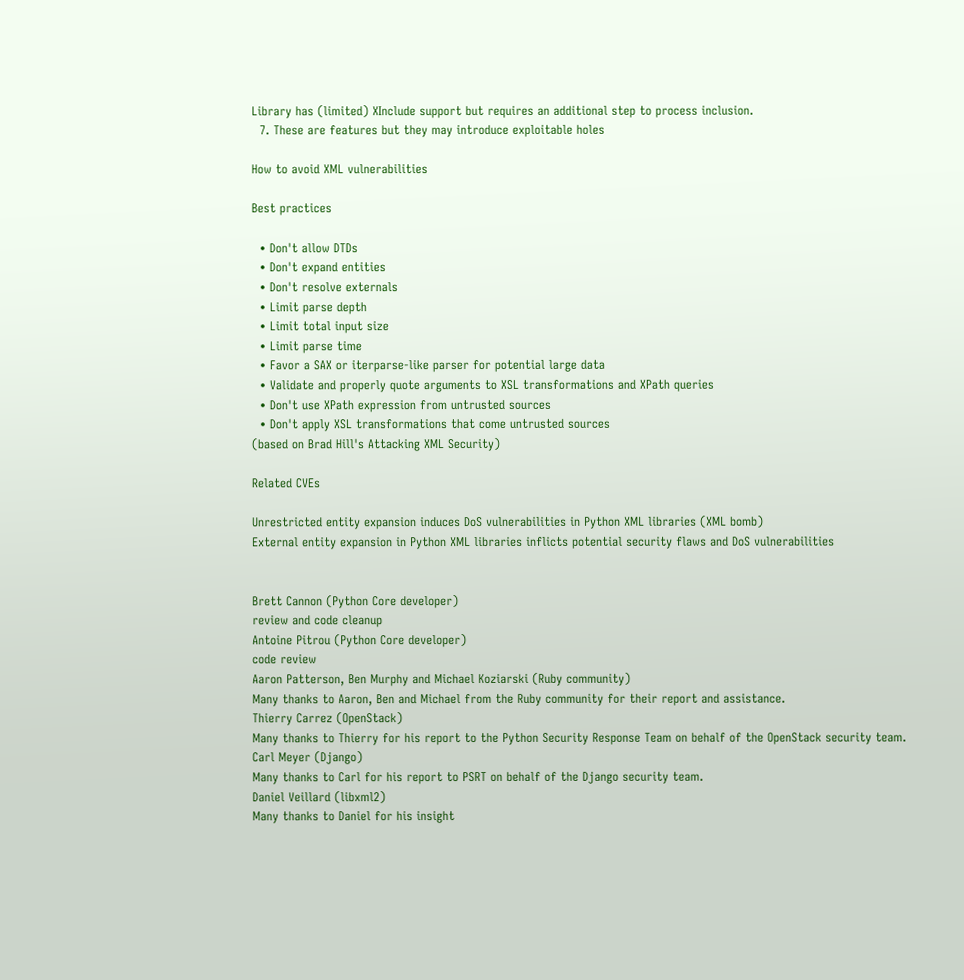Library has (limited) XInclude support but requires an additional step to process inclusion.
  7. These are features but they may introduce exploitable holes

How to avoid XML vulnerabilities

Best practices

  • Don't allow DTDs
  • Don't expand entities
  • Don't resolve externals
  • Limit parse depth
  • Limit total input size
  • Limit parse time
  • Favor a SAX or iterparse-like parser for potential large data
  • Validate and properly quote arguments to XSL transformations and XPath queries
  • Don't use XPath expression from untrusted sources
  • Don't apply XSL transformations that come untrusted sources
(based on Brad Hill's Attacking XML Security)

Related CVEs

Unrestricted entity expansion induces DoS vulnerabilities in Python XML libraries (XML bomb)
External entity expansion in Python XML libraries inflicts potential security flaws and DoS vulnerabilities


Brett Cannon (Python Core developer)
review and code cleanup
Antoine Pitrou (Python Core developer)
code review
Aaron Patterson, Ben Murphy and Michael Koziarski (Ruby community)
Many thanks to Aaron, Ben and Michael from the Ruby community for their report and assistance.
Thierry Carrez (OpenStack)
Many thanks to Thierry for his report to the Python Security Response Team on behalf of the OpenStack security team.
Carl Meyer (Django)
Many thanks to Carl for his report to PSRT on behalf of the Django security team.
Daniel Veillard (libxml2)
Many thanks to Daniel for his insight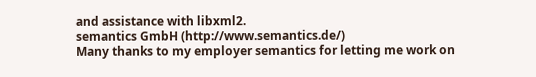and assistance with libxml2.
semantics GmbH (http://www.semantics.de/)
Many thanks to my employer semantics for letting me work on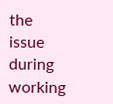the issue during working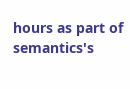hours as part of semantics's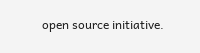open source initiative.